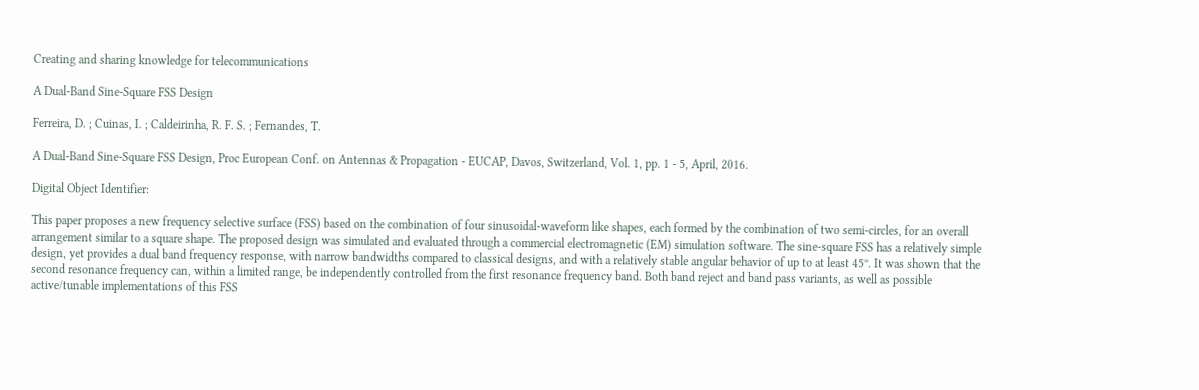Creating and sharing knowledge for telecommunications

A Dual-Band Sine-Square FSS Design

Ferreira, D. ; Cuinas, I. ; Caldeirinha, R. F. S. ; Fernandes, T.

A Dual-Band Sine-Square FSS Design, Proc European Conf. on Antennas & Propagation - EUCAP, Davos, Switzerland, Vol. 1, pp. 1 - 5, April, 2016.

Digital Object Identifier:

This paper proposes a new frequency selective surface (FSS) based on the combination of four sinusoidal-waveform like shapes, each formed by the combination of two semi-circles, for an overall arrangement similar to a square shape. The proposed design was simulated and evaluated through a commercial electromagnetic (EM) simulation software. The sine-square FSS has a relatively simple design, yet provides a dual band frequency response, with narrow bandwidths compared to classical designs, and with a relatively stable angular behavior of up to at least 45º. It was shown that the second resonance frequency can, within a limited range, be independently controlled from the first resonance frequency band. Both band reject and band pass variants, as well as possible active/tunable implementations of this FSS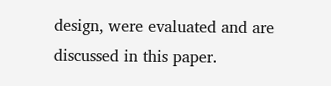design, were evaluated and are discussed in this paper.